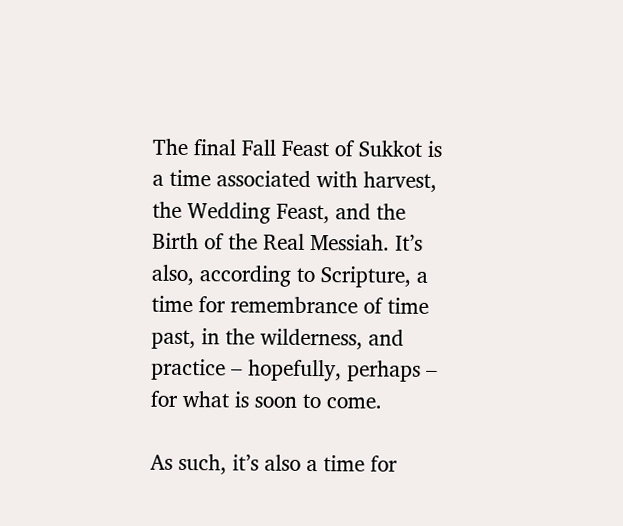The final Fall Feast of Sukkot is a time associated with harvest, the Wedding Feast, and the Birth of the Real Messiah. It’s also, according to Scripture, a time for remembrance of time past, in the wilderness, and practice – hopefully, perhaps – for what is soon to come.

As such, it’s also a time for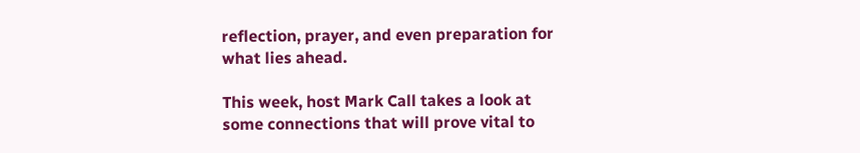reflection, prayer, and even preparation for what lies ahead.

This week, host Mark Call takes a look at some connections that will prove vital to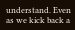understand. Even as we kick back a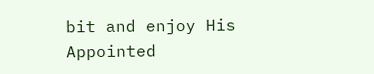bit and enjoy His Appointed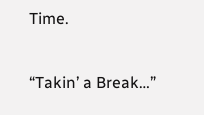Time.

“Takin’ a Break…”